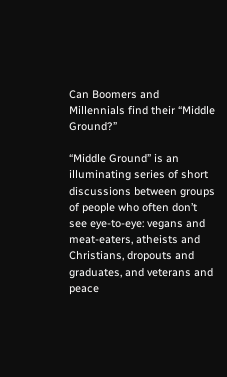Can Boomers and Millennials find their “Middle Ground?”

“Middle Ground” is an illuminating series of short discussions between groups of people who often don’t see eye-to-eye: vegans and meat-eaters, atheists and Christians, dropouts and graduates, and veterans and peace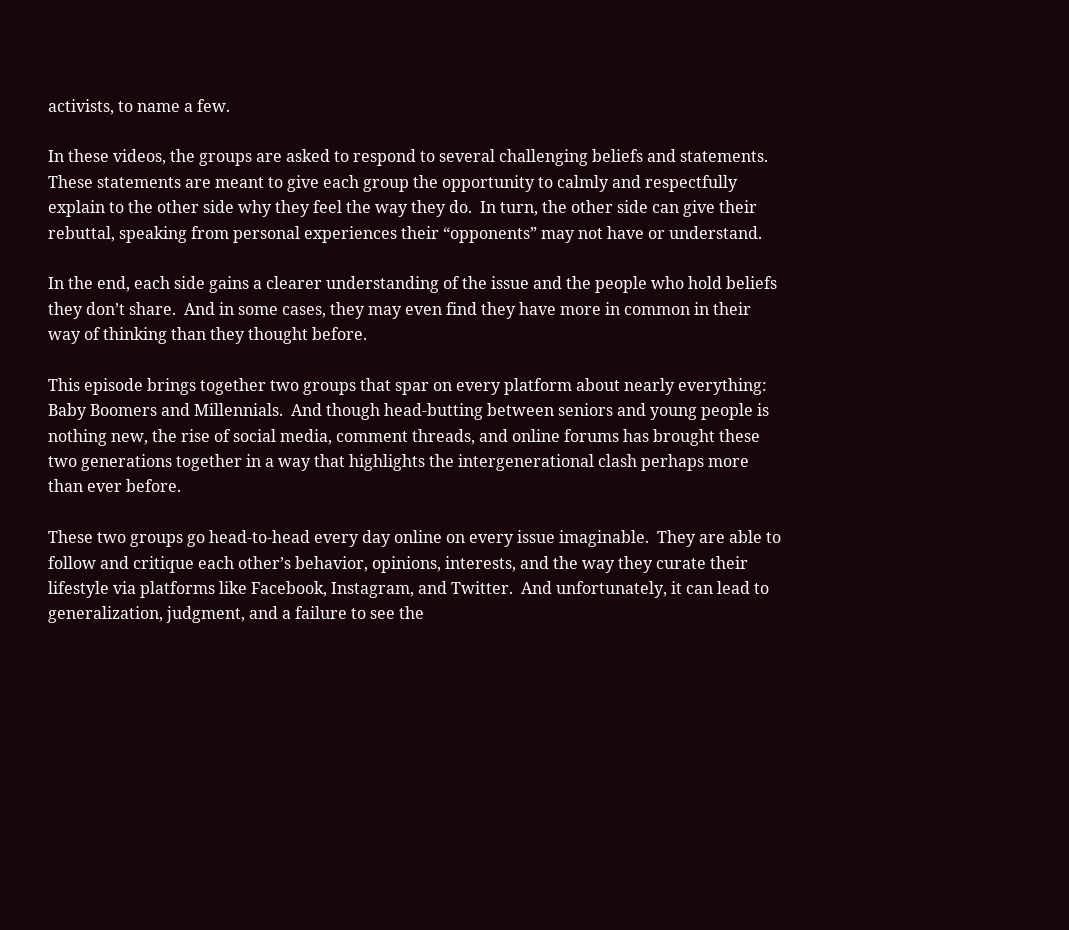activists, to name a few.

In these videos, the groups are asked to respond to several challenging beliefs and statements.  These statements are meant to give each group the opportunity to calmly and respectfully explain to the other side why they feel the way they do.  In turn, the other side can give their rebuttal, speaking from personal experiences their “opponents” may not have or understand.

In the end, each side gains a clearer understanding of the issue and the people who hold beliefs they don’t share.  And in some cases, they may even find they have more in common in their way of thinking than they thought before.

This episode brings together two groups that spar on every platform about nearly everything: Baby Boomers and Millennials.  And though head-butting between seniors and young people is nothing new, the rise of social media, comment threads, and online forums has brought these two generations together in a way that highlights the intergenerational clash perhaps more than ever before.

These two groups go head-to-head every day online on every issue imaginable.  They are able to follow and critique each other’s behavior, opinions, interests, and the way they curate their lifestyle via platforms like Facebook, Instagram, and Twitter.  And unfortunately, it can lead to generalization, judgment, and a failure to see the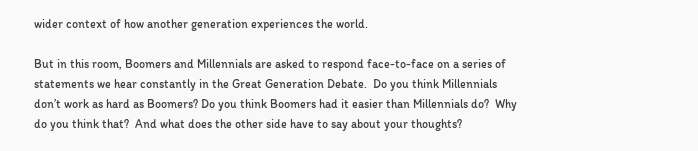wider context of how another generation experiences the world.

But in this room, Boomers and Millennials are asked to respond face-to-face on a series of statements we hear constantly in the Great Generation Debate.  Do you think Millennials don’t work as hard as Boomers? Do you think Boomers had it easier than Millennials do?  Why do you think that?  And what does the other side have to say about your thoughts?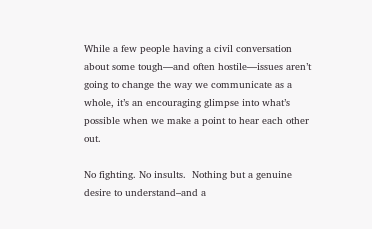While a few people having a civil conversation about some tough—and often hostile—issues aren’t going to change the way we communicate as a whole, it’s an encouraging glimpse into what’s possible when we make a point to hear each other out.

No fighting. No insults.  Nothing but a genuine desire to understand–and a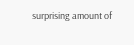surprising amount of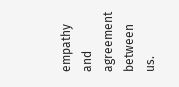empathy and agreement between us.